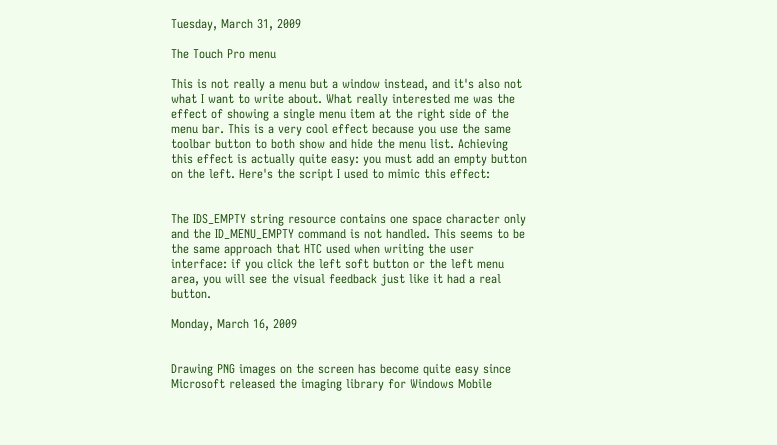Tuesday, March 31, 2009

The Touch Pro menu

This is not really a menu but a window instead, and it's also not what I want to write about. What really interested me was the effect of showing a single menu item at the right side of the menu bar. This is a very cool effect because you use the same toolbar button to both show and hide the menu list. Achieving this effect is actually quite easy: you must add an empty button on the left. Here's the script I used to mimic this effect:


The IDS_EMPTY string resource contains one space character only and the ID_MENU_EMPTY command is not handled. This seems to be the same approach that HTC used when writing the user interface: if you click the left soft button or the left menu area, you will see the visual feedback just like it had a real button.

Monday, March 16, 2009


Drawing PNG images on the screen has become quite easy since Microsoft released the imaging library for Windows Mobile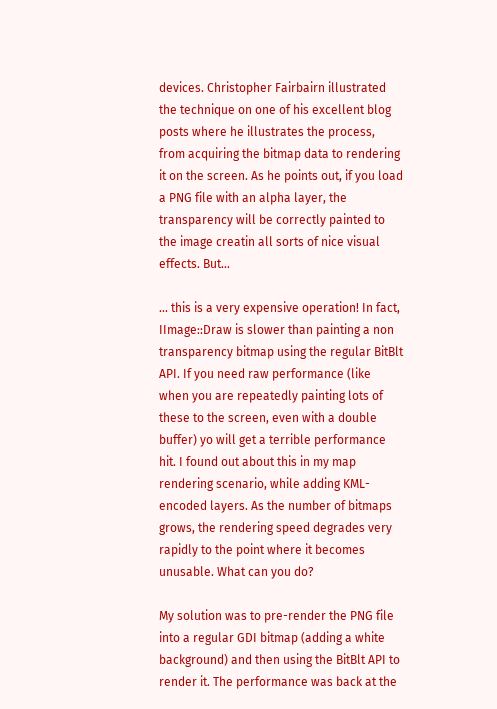devices. Christopher Fairbairn illustrated the technique on one of his excellent blog posts where he illustrates the process, from acquiring the bitmap data to rendering it on the screen. As he points out, if you load a PNG file with an alpha layer, the transparency will be correctly painted to the image creatin all sorts of nice visual effects. But...

... this is a very expensive operation! In fact, IImage::Draw is slower than painting a non transparency bitmap using the regular BitBlt API. If you need raw performance (like when you are repeatedly painting lots of these to the screen, even with a double buffer) yo will get a terrible performance hit. I found out about this in my map rendering scenario, while adding KML-encoded layers. As the number of bitmaps grows, the rendering speed degrades very rapidly to the point where it becomes unusable. What can you do?

My solution was to pre-render the PNG file into a regular GDI bitmap (adding a white background) and then using the BitBlt API to render it. The performance was back at the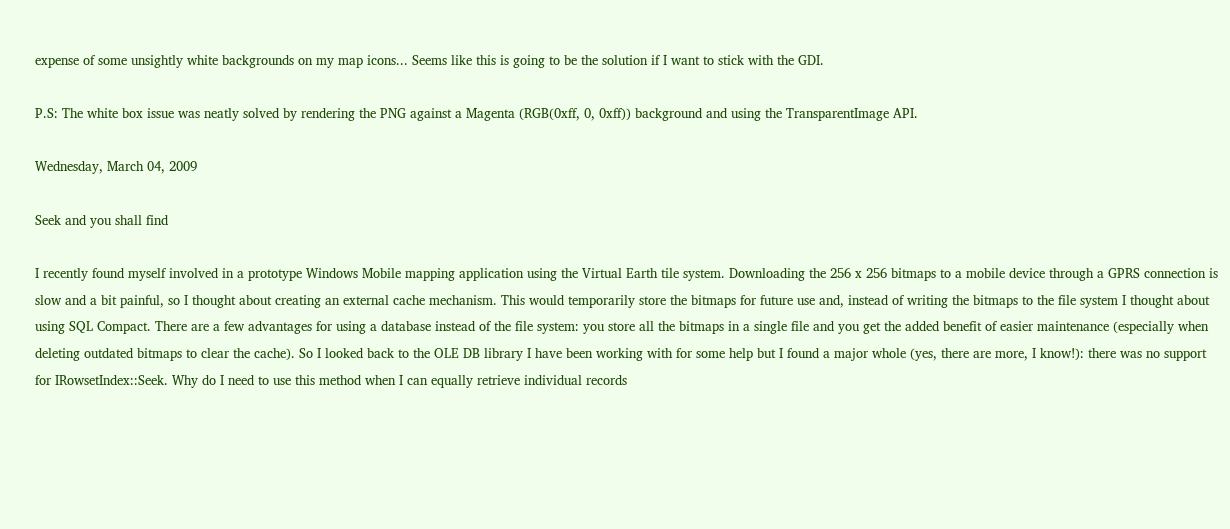expense of some unsightly white backgrounds on my map icons... Seems like this is going to be the solution if I want to stick with the GDI.

P.S: The white box issue was neatly solved by rendering the PNG against a Magenta (RGB(0xff, 0, 0xff)) background and using the TransparentImage API.

Wednesday, March 04, 2009

Seek and you shall find

I recently found myself involved in a prototype Windows Mobile mapping application using the Virtual Earth tile system. Downloading the 256 x 256 bitmaps to a mobile device through a GPRS connection is slow and a bit painful, so I thought about creating an external cache mechanism. This would temporarily store the bitmaps for future use and, instead of writing the bitmaps to the file system I thought about using SQL Compact. There are a few advantages for using a database instead of the file system: you store all the bitmaps in a single file and you get the added benefit of easier maintenance (especially when deleting outdated bitmaps to clear the cache). So I looked back to the OLE DB library I have been working with for some help but I found a major whole (yes, there are more, I know!): there was no support for IRowsetIndex::Seek. Why do I need to use this method when I can equally retrieve individual records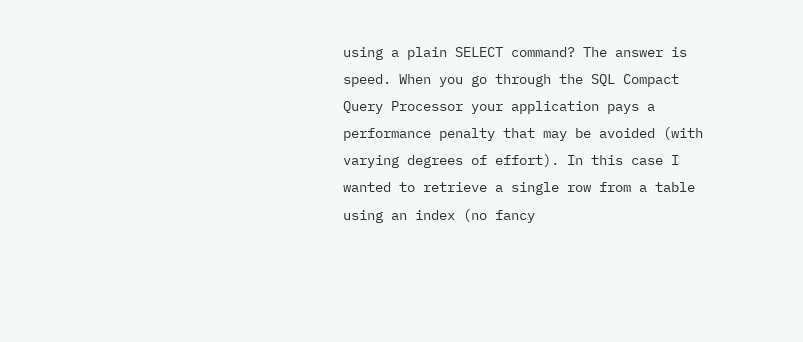using a plain SELECT command? The answer is speed. When you go through the SQL Compact Query Processor your application pays a performance penalty that may be avoided (with varying degrees of effort). In this case I wanted to retrieve a single row from a table using an index (no fancy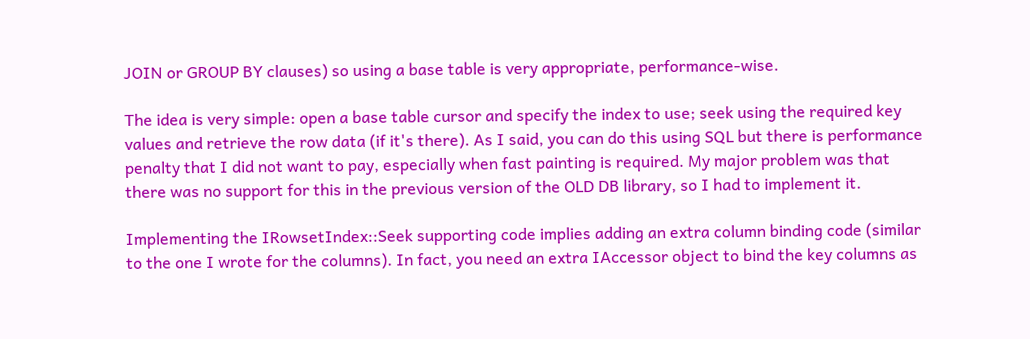JOIN or GROUP BY clauses) so using a base table is very appropriate, performance-wise.

The idea is very simple: open a base table cursor and specify the index to use; seek using the required key values and retrieve the row data (if it's there). As I said, you can do this using SQL but there is performance penalty that I did not want to pay, especially when fast painting is required. My major problem was that there was no support for this in the previous version of the OLD DB library, so I had to implement it.

Implementing the IRowsetIndex::Seek supporting code implies adding an extra column binding code (similar to the one I wrote for the columns). In fact, you need an extra IAccessor object to bind the key columns as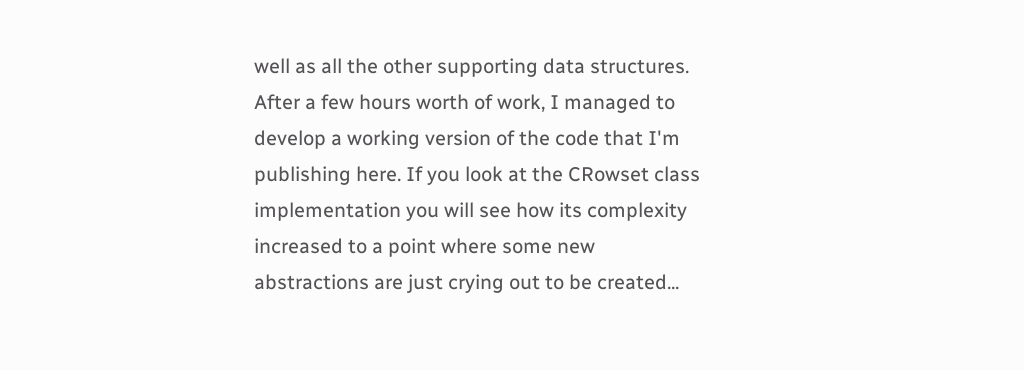well as all the other supporting data structures. After a few hours worth of work, I managed to develop a working version of the code that I'm publishing here. If you look at the CRowset class implementation you will see how its complexity increased to a point where some new abstractions are just crying out to be created...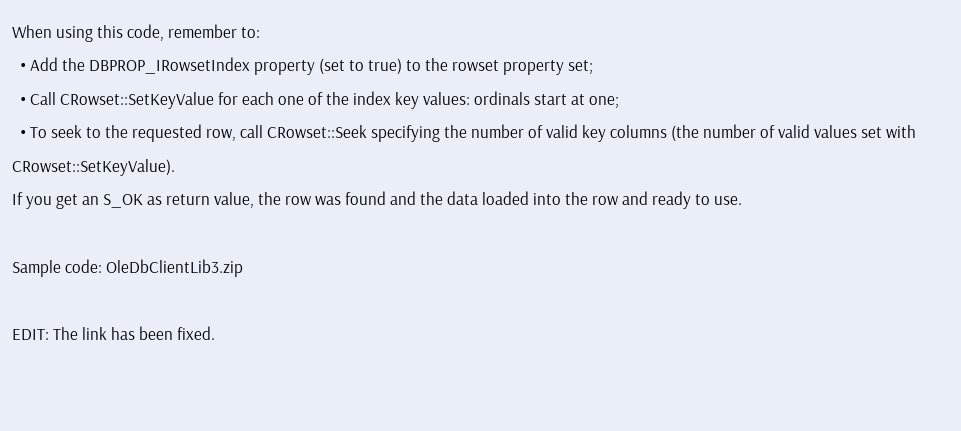When using this code, remember to:
  • Add the DBPROP_IRowsetIndex property (set to true) to the rowset property set;
  • Call CRowset::SetKeyValue for each one of the index key values: ordinals start at one;
  • To seek to the requested row, call CRowset::Seek specifying the number of valid key columns (the number of valid values set with CRowset::SetKeyValue).
If you get an S_OK as return value, the row was found and the data loaded into the row and ready to use.

Sample code: OleDbClientLib3.zip

EDIT: The link has been fixed.